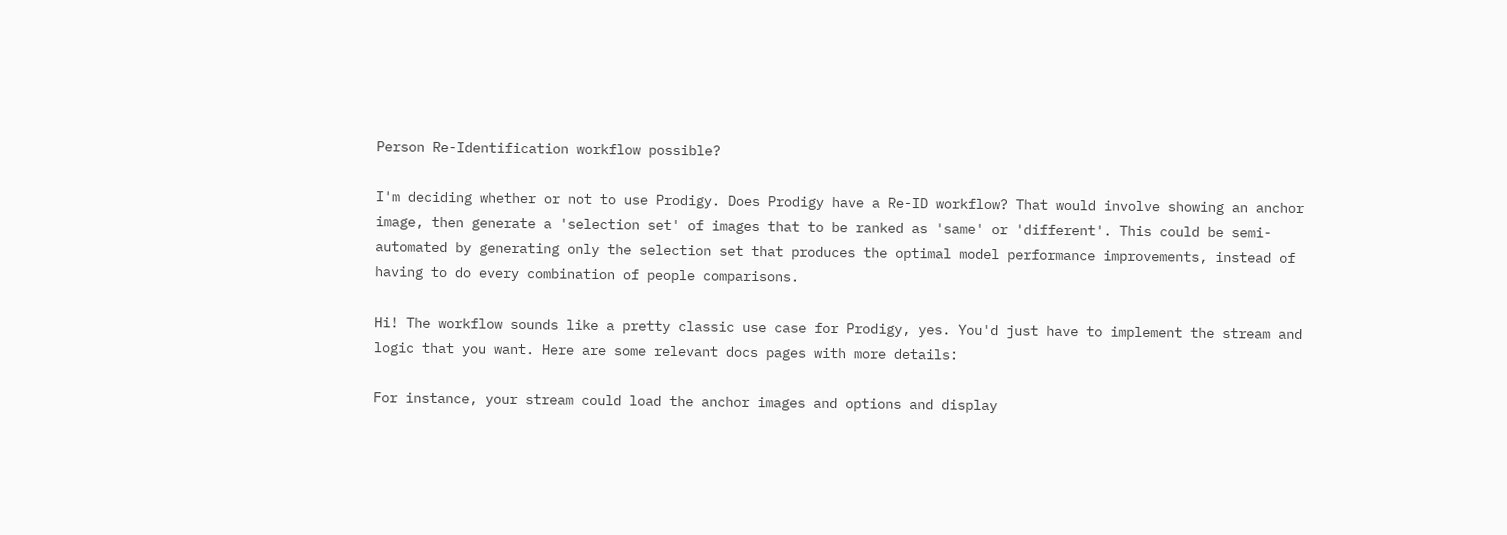Person Re-Identification workflow possible?

I'm deciding whether or not to use Prodigy. Does Prodigy have a Re-ID workflow? That would involve showing an anchor image, then generate a 'selection set' of images that to be ranked as 'same' or 'different'. This could be semi-automated by generating only the selection set that produces the optimal model performance improvements, instead of having to do every combination of people comparisons.

Hi! The workflow sounds like a pretty classic use case for Prodigy, yes. You'd just have to implement the stream and logic that you want. Here are some relevant docs pages with more details:

For instance, your stream could load the anchor images and options and display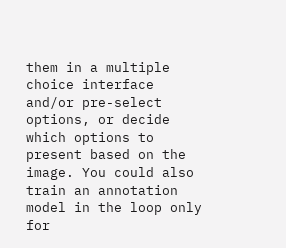them in a multiple choice interface and/or pre-select options, or decide which options to present based on the image. You could also train an annotation model in the loop only for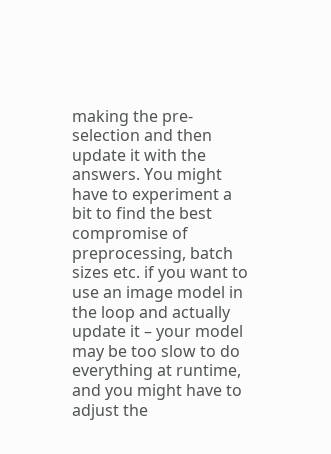making the pre-selection and then update it with the answers. You might have to experiment a bit to find the best compromise of preprocessing, batch sizes etc. if you want to use an image model in the loop and actually update it – your model may be too slow to do everything at runtime, and you might have to adjust the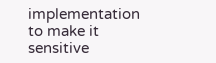implementation to make it sensitive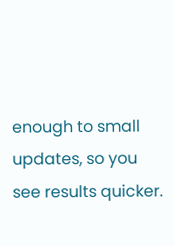enough to small updates, so you see results quicker.